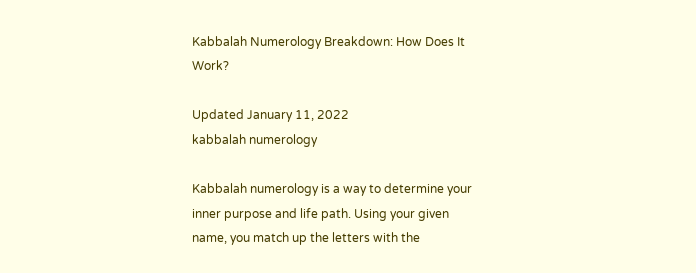Kabbalah Numerology Breakdown: How Does It Work?

Updated January 11, 2022
kabbalah numerology

Kabbalah numerology is a way to determine your inner purpose and life path. Using your given name, you match up the letters with the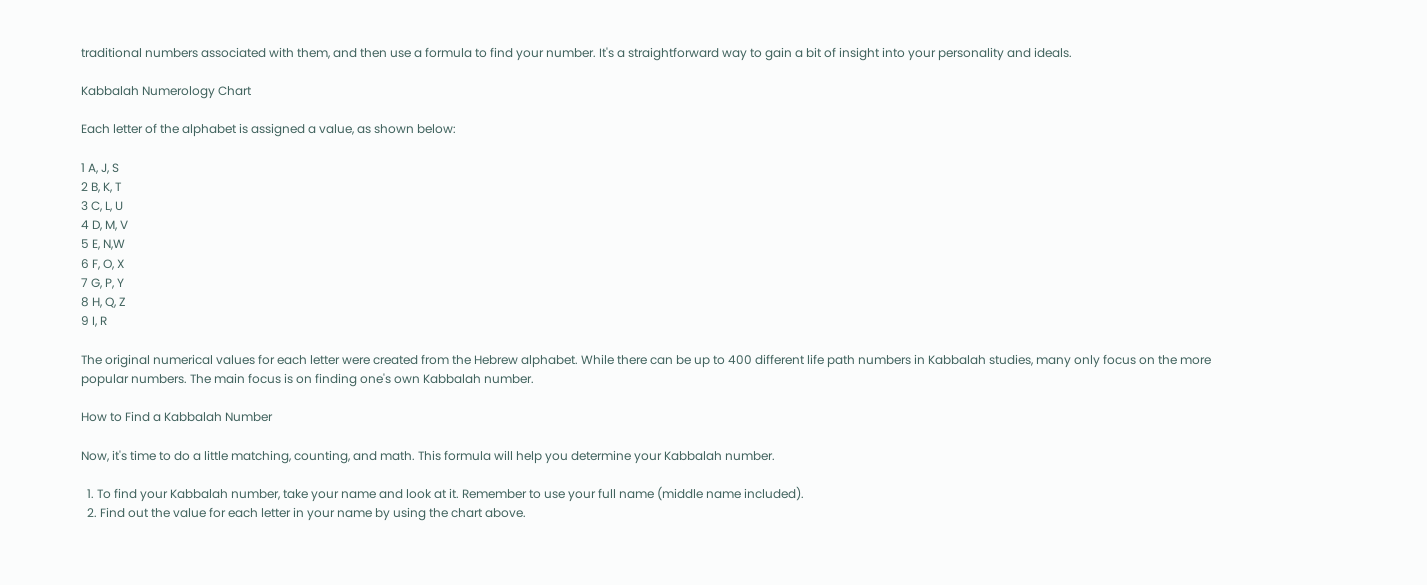traditional numbers associated with them, and then use a formula to find your number. It's a straightforward way to gain a bit of insight into your personality and ideals.

Kabbalah Numerology Chart

Each letter of the alphabet is assigned a value, as shown below:

1 A, J, S
2 B, K, T
3 C, L, U
4 D, M, V
5 E, N,W
6 F, O, X
7 G, P, Y
8 H, Q, Z
9 I, R

The original numerical values for each letter were created from the Hebrew alphabet. While there can be up to 400 different life path numbers in Kabbalah studies, many only focus on the more popular numbers. The main focus is on finding one's own Kabbalah number.

How to Find a Kabbalah Number

Now, it's time to do a little matching, counting, and math. This formula will help you determine your Kabbalah number.

  1. To find your Kabbalah number, take your name and look at it. Remember to use your full name (middle name included).
  2. Find out the value for each letter in your name by using the chart above.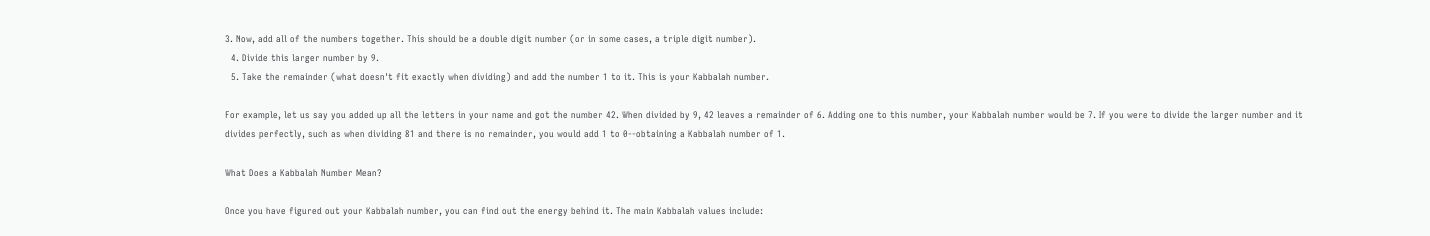3. Now, add all of the numbers together. This should be a double digit number (or in some cases, a triple digit number).
  4. Divide this larger number by 9.
  5. Take the remainder (what doesn't fit exactly when dividing) and add the number 1 to it. This is your Kabbalah number.

For example, let us say you added up all the letters in your name and got the number 42. When divided by 9, 42 leaves a remainder of 6. Adding one to this number, your Kabbalah number would be 7. If you were to divide the larger number and it divides perfectly, such as when dividing 81 and there is no remainder, you would add 1 to 0--obtaining a Kabbalah number of 1.

What Does a Kabbalah Number Mean?

Once you have figured out your Kabbalah number, you can find out the energy behind it. The main Kabbalah values include: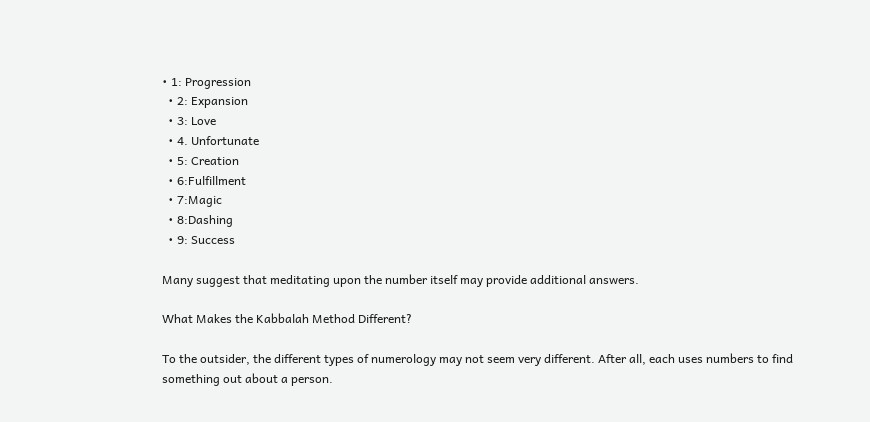• 1: Progression
  • 2: Expansion
  • 3: Love
  • 4. Unfortunate
  • 5: Creation
  • 6:Fulfillment
  • 7:Magic
  • 8:Dashing
  • 9: Success

Many suggest that meditating upon the number itself may provide additional answers.

What Makes the Kabbalah Method Different?

To the outsider, the different types of numerology may not seem very different. After all, each uses numbers to find something out about a person.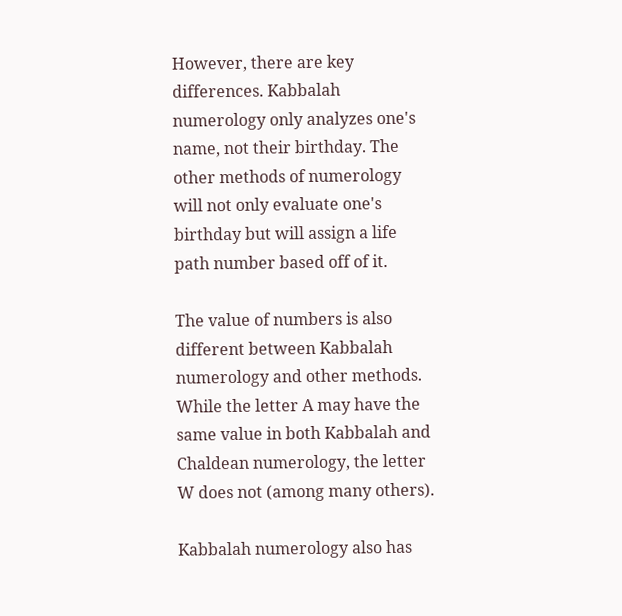However, there are key differences. Kabbalah numerology only analyzes one's name, not their birthday. The other methods of numerology will not only evaluate one's birthday but will assign a life path number based off of it.

The value of numbers is also different between Kabbalah numerology and other methods. While the letter A may have the same value in both Kabbalah and Chaldean numerology, the letter W does not (among many others).

Kabbalah numerology also has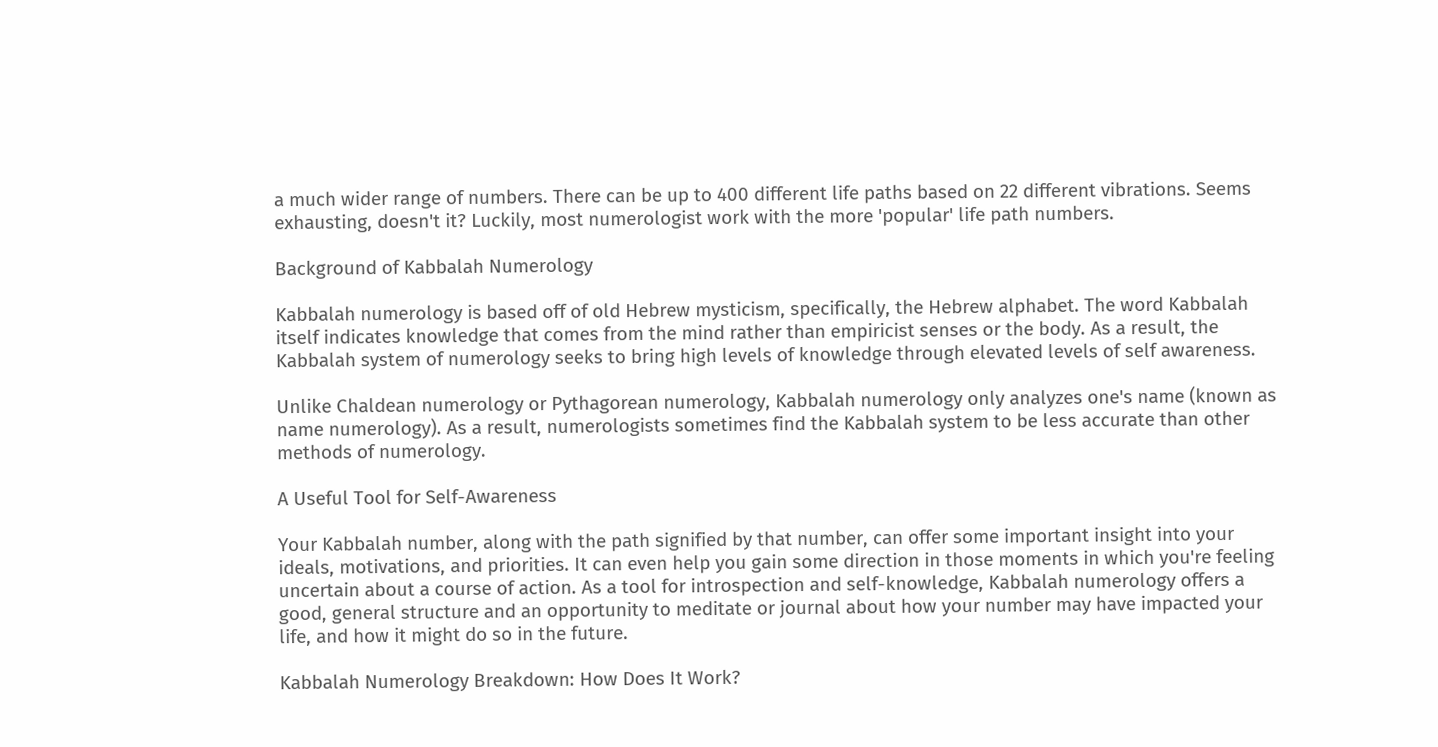a much wider range of numbers. There can be up to 400 different life paths based on 22 different vibrations. Seems exhausting, doesn't it? Luckily, most numerologist work with the more 'popular' life path numbers.

Background of Kabbalah Numerology

Kabbalah numerology is based off of old Hebrew mysticism, specifically, the Hebrew alphabet. The word Kabbalah itself indicates knowledge that comes from the mind rather than empiricist senses or the body. As a result, the Kabbalah system of numerology seeks to bring high levels of knowledge through elevated levels of self awareness.

Unlike Chaldean numerology or Pythagorean numerology, Kabbalah numerology only analyzes one's name (known as name numerology). As a result, numerologists sometimes find the Kabbalah system to be less accurate than other methods of numerology.

A Useful Tool for Self-Awareness

Your Kabbalah number, along with the path signified by that number, can offer some important insight into your ideals, motivations, and priorities. It can even help you gain some direction in those moments in which you're feeling uncertain about a course of action. As a tool for introspection and self-knowledge, Kabbalah numerology offers a good, general structure and an opportunity to meditate or journal about how your number may have impacted your life, and how it might do so in the future.

Kabbalah Numerology Breakdown: How Does It Work?